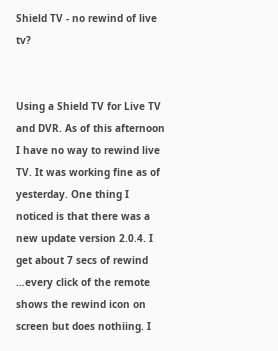Shield TV - no rewind of live tv?


Using a Shield TV for Live TV and DVR. As of this afternoon I have no way to rewind live TV. It was working fine as of yesterday. One thing I noticed is that there was a new update version 2.0.4. I get about 7 secs of rewind …every click of the remote shows the rewind icon on screen but does nothiing. I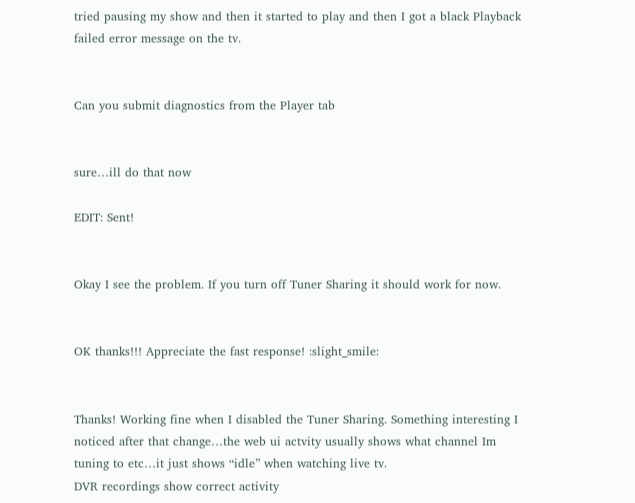tried pausing my show and then it started to play and then I got a black Playback failed error message on the tv.


Can you submit diagnostics from the Player tab


sure…ill do that now

EDIT: Sent!


Okay I see the problem. If you turn off Tuner Sharing it should work for now.


OK thanks!!! Appreciate the fast response! :slight_smile:


Thanks! Working fine when I disabled the Tuner Sharing. Something interesting I noticed after that change…the web ui actvity usually shows what channel Im tuning to etc…it just shows “idle” when watching live tv.
DVR recordings show correct activity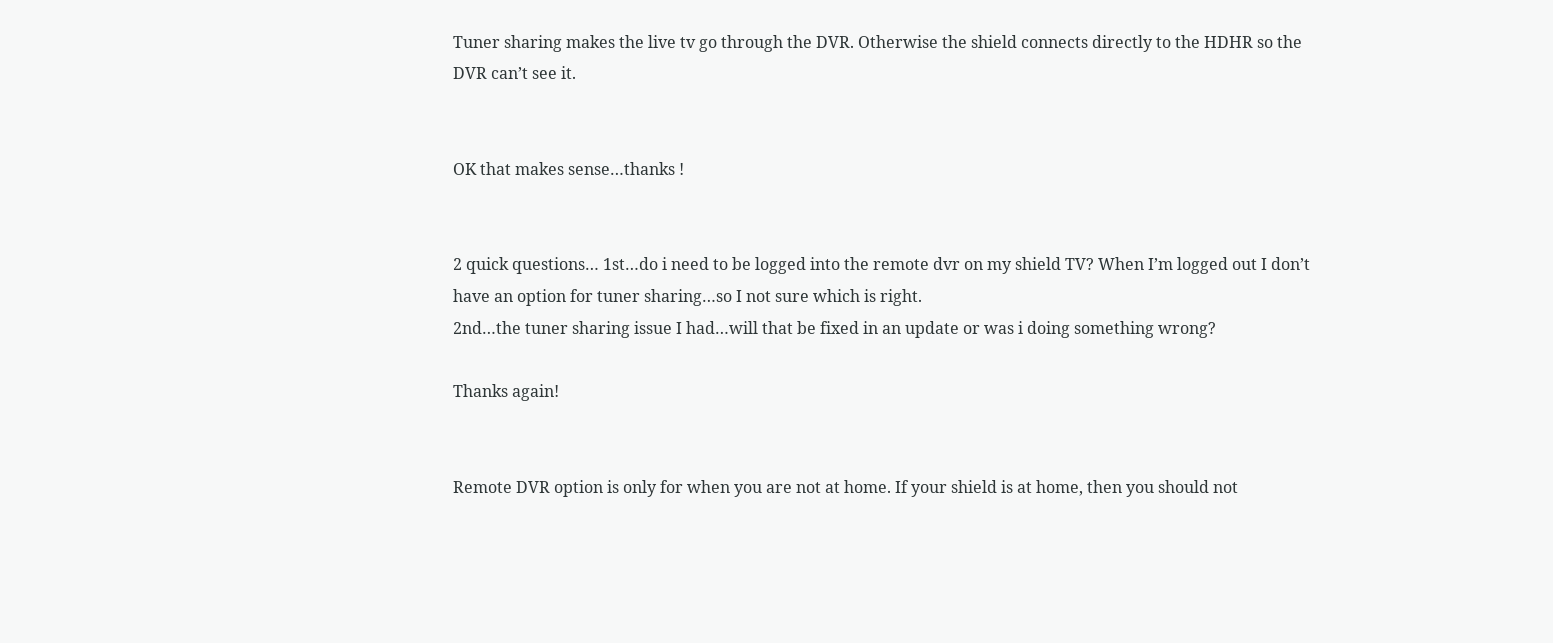Tuner sharing makes the live tv go through the DVR. Otherwise the shield connects directly to the HDHR so the DVR can’t see it.


OK that makes sense…thanks !


2 quick questions… 1st…do i need to be logged into the remote dvr on my shield TV? When I’m logged out I don’t have an option for tuner sharing…so I not sure which is right.
2nd…the tuner sharing issue I had…will that be fixed in an update or was i doing something wrong?

Thanks again!


Remote DVR option is only for when you are not at home. If your shield is at home, then you should not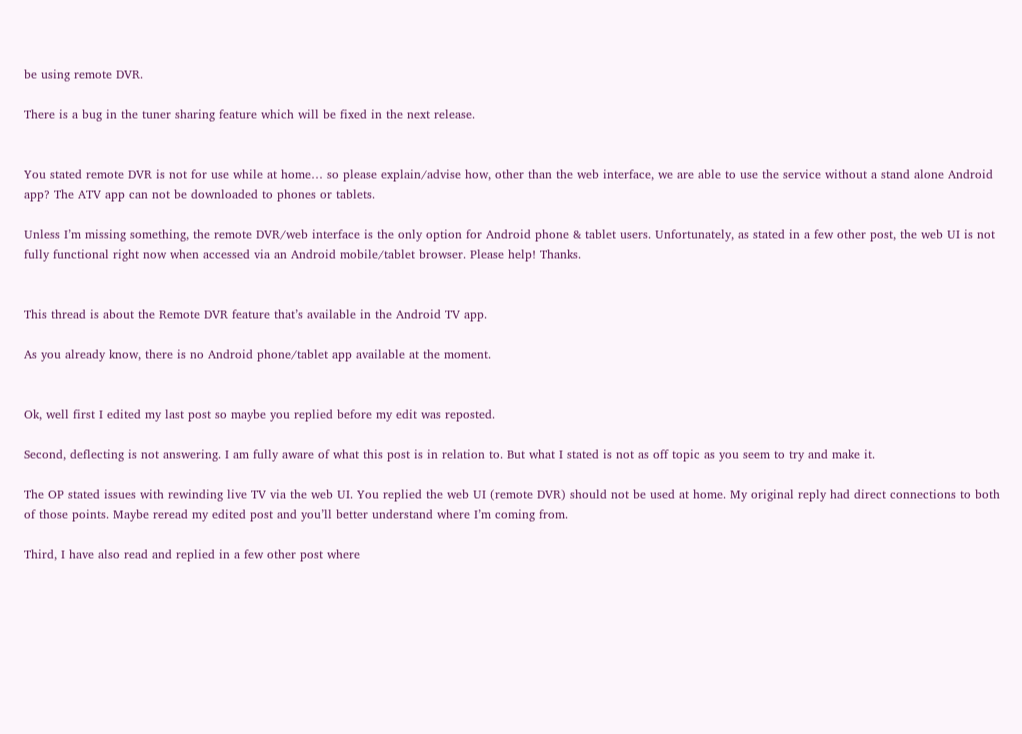be using remote DVR.

There is a bug in the tuner sharing feature which will be fixed in the next release.


You stated remote DVR is not for use while at home… so please explain/advise how, other than the web interface, we are able to use the service without a stand alone Android app? The ATV app can not be downloaded to phones or tablets.

Unless I’m missing something, the remote DVR/web interface is the only option for Android phone & tablet users. Unfortunately, as stated in a few other post, the web UI is not fully functional right now when accessed via an Android mobile/tablet browser. Please help! Thanks.


This thread is about the Remote DVR feature that’s available in the Android TV app.

As you already know, there is no Android phone/tablet app available at the moment.


Ok, well first I edited my last post so maybe you replied before my edit was reposted.

Second, deflecting is not answering. I am fully aware of what this post is in relation to. But what I stated is not as off topic as you seem to try and make it.

The OP stated issues with rewinding live TV via the web UI. You replied the web UI (remote DVR) should not be used at home. My original reply had direct connections to both of those points. Maybe reread my edited post and you’ll better understand where I’m coming from.

Third, I have also read and replied in a few other post where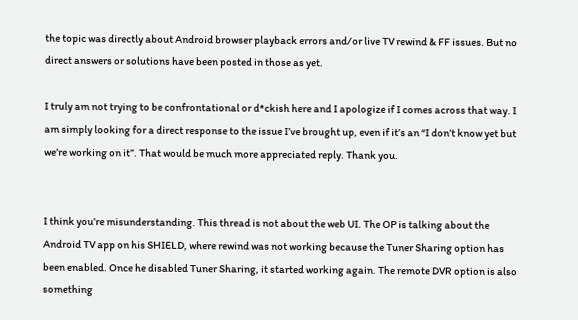the topic was directly about Android browser playback errors and/or live TV rewind & FF issues. But no direct answers or solutions have been posted in those as yet.

I truly am not trying to be confrontational or d*ckish here and I apologize if I comes across that way. I am simply looking for a direct response to the issue I’ve brought up, even if it’s an “I don’t know yet but we’re working on it”. That would be much more appreciated reply. Thank you.


I think you’re misunderstanding. This thread is not about the web UI. The OP is talking about the Android TV app on his SHIELD, where rewind was not working because the Tuner Sharing option has been enabled. Once he disabled Tuner Sharing, it started working again. The remote DVR option is also something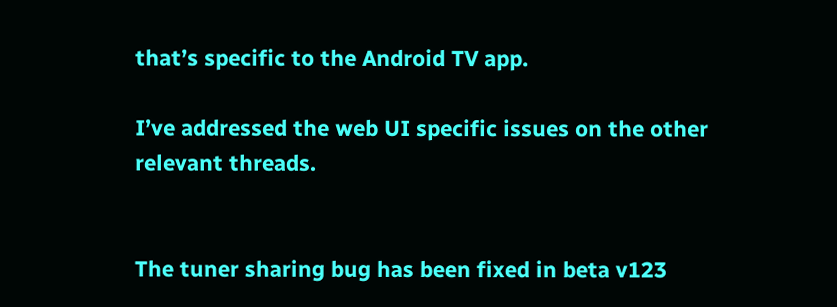that’s specific to the Android TV app.

I’ve addressed the web UI specific issues on the other relevant threads.


The tuner sharing bug has been fixed in beta v123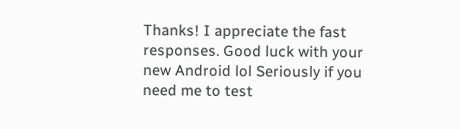Thanks! I appreciate the fast responses. Good luck with your new Android lol Seriously if you need me to test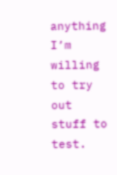anything I’m willing to try out stuff to test.